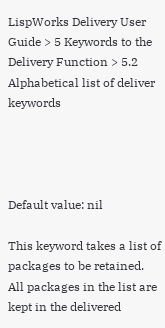LispWorks Delivery User Guide > 5 Keywords to the Delivery Function > 5.2 Alphabetical list of deliver keywords




Default value: nil

This keyword takes a list of packages to be retained. All packages in the list are kept in the delivered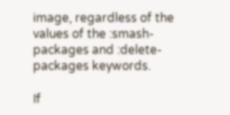image, regardless of the values of the :smash-packages and :delete-packages keywords.

If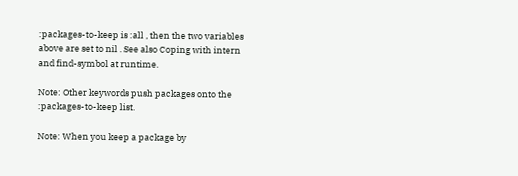:packages-to-keep is :all , then the two variables above are set to nil . See also Coping with intern and find-symbol at runtime.

Note: Other keywords push packages onto the :packages-to-keep list.

Note: When you keep a package by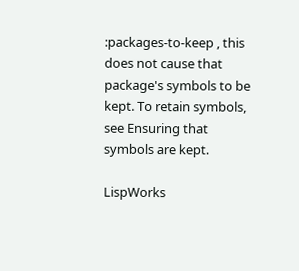:packages-to-keep , this does not cause that package's symbols to be kept. To retain symbols, see Ensuring that symbols are kept.

LispWorks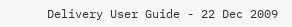Delivery User Guide - 22 Dec 2009